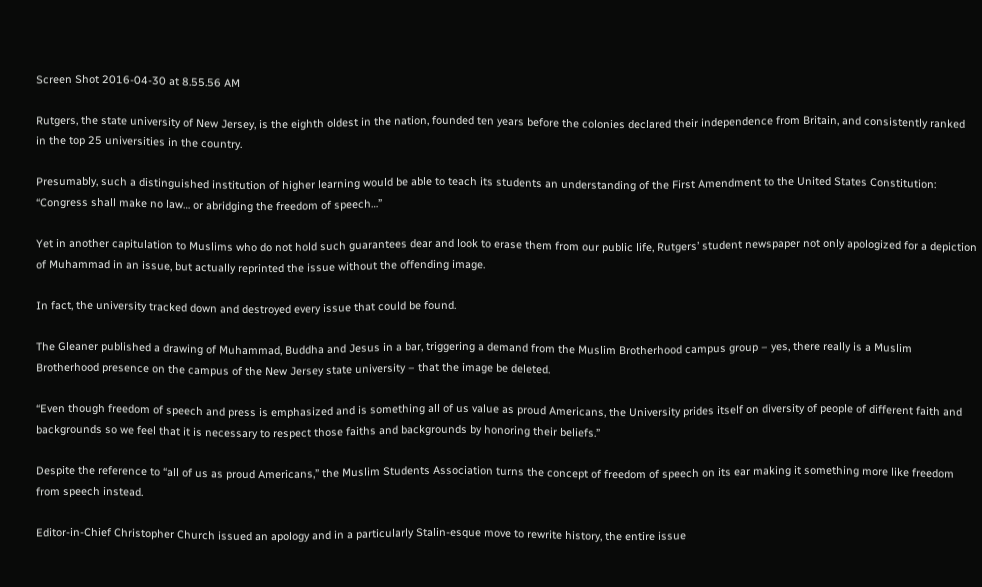Screen Shot 2016-04-30 at 8.55.56 AM

Rutgers, the state university of New Jersey, is the eighth oldest in the nation, founded ten years before the colonies declared their independence from Britain, and consistently ranked in the top 25 universities in the country.

Presumably, such a distinguished institution of higher learning would be able to teach its students an understanding of the First Amendment to the United States Constitution: “Congress shall make no law… or abridging the freedom of speech…”

Yet in another capitulation to Muslims who do not hold such guarantees dear and look to erase them from our public life, Rutgers’ student newspaper not only apologized for a depiction of Muhammad in an issue, but actually reprinted the issue without the offending image.

In fact, the university tracked down and destroyed every issue that could be found.

The Gleaner published a drawing of Muhammad, Buddha and Jesus in a bar, triggering a demand from the Muslim Brotherhood campus group – yes, there really is a Muslim Brotherhood presence on the campus of the New Jersey state university – that the image be deleted.

“Even though freedom of speech and press is emphasized and is something all of us value as proud Americans, the University prides itself on diversity of people of different faith and backgrounds so we feel that it is necessary to respect those faiths and backgrounds by honoring their beliefs.”

Despite the reference to “all of us as proud Americans,” the Muslim Students Association turns the concept of freedom of speech on its ear making it something more like freedom from speech instead.

Editor-in-Chief Christopher Church issued an apology and in a particularly Stalin-esque move to rewrite history, the entire issue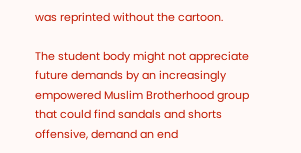was reprinted without the cartoon.

The student body might not appreciate future demands by an increasingly empowered Muslim Brotherhood group that could find sandals and shorts offensive, demand an end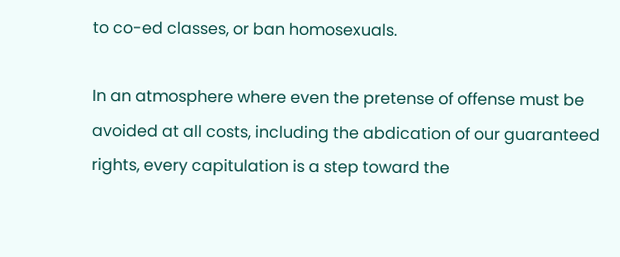to co-ed classes, or ban homosexuals.

In an atmosphere where even the pretense of offense must be avoided at all costs, including the abdication of our guaranteed rights, every capitulation is a step toward the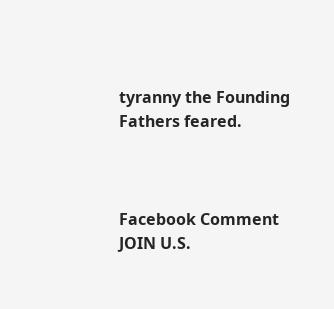tyranny the Founding Fathers feared.



Facebook Comment
JOIN U.S.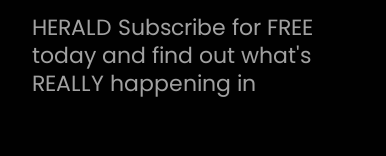HERALD Subscribe for FREE today and find out what's REALLY happening in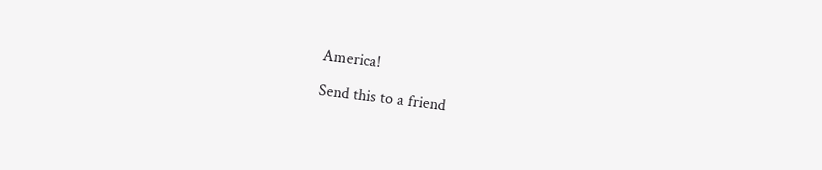America!

Send this to a friend